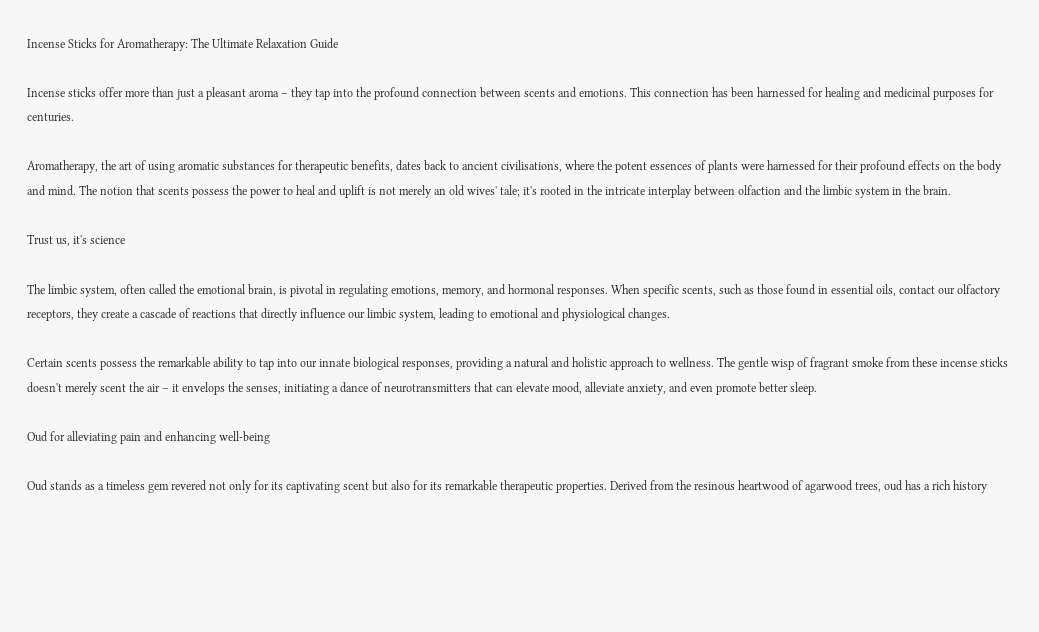Incense Sticks for Aromatherapy: The Ultimate Relaxation Guide

Incense sticks offer more than just a pleasant aroma – they tap into the profound connection between scents and emotions. This connection has been harnessed for healing and medicinal purposes for centuries.

Aromatherapy, the art of using aromatic substances for therapeutic benefits, dates back to ancient civilisations, where the potent essences of plants were harnessed for their profound effects on the body and mind. The notion that scents possess the power to heal and uplift is not merely an old wives' tale; it's rooted in the intricate interplay between olfaction and the limbic system in the brain.

Trust us, it's science

The limbic system, often called the emotional brain, is pivotal in regulating emotions, memory, and hormonal responses. When specific scents, such as those found in essential oils, contact our olfactory receptors, they create a cascade of reactions that directly influence our limbic system, leading to emotional and physiological changes.

Certain scents possess the remarkable ability to tap into our innate biological responses, providing a natural and holistic approach to wellness. The gentle wisp of fragrant smoke from these incense sticks doesn't merely scent the air – it envelops the senses, initiating a dance of neurotransmitters that can elevate mood, alleviate anxiety, and even promote better sleep.

Oud for alleviating pain and enhancing well-being

Oud stands as a timeless gem revered not only for its captivating scent but also for its remarkable therapeutic properties. Derived from the resinous heartwood of agarwood trees, oud has a rich history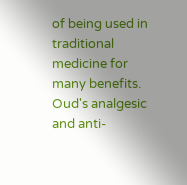of being used in traditional medicine for many benefits. Oud's analgesic and anti-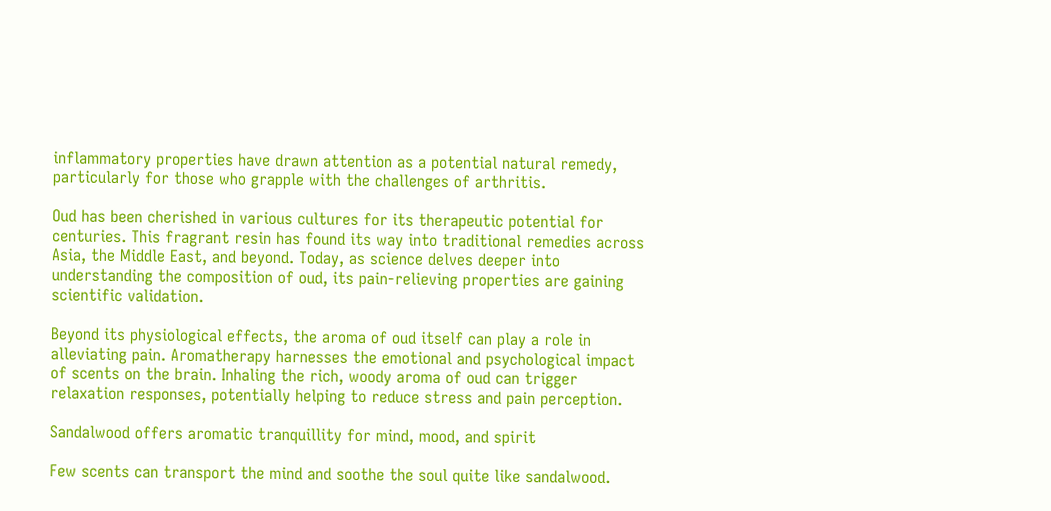inflammatory properties have drawn attention as a potential natural remedy, particularly for those who grapple with the challenges of arthritis.

Oud has been cherished in various cultures for its therapeutic potential for centuries. This fragrant resin has found its way into traditional remedies across Asia, the Middle East, and beyond. Today, as science delves deeper into understanding the composition of oud, its pain-relieving properties are gaining scientific validation.

Beyond its physiological effects, the aroma of oud itself can play a role in alleviating pain. Aromatherapy harnesses the emotional and psychological impact of scents on the brain. Inhaling the rich, woody aroma of oud can trigger relaxation responses, potentially helping to reduce stress and pain perception.

Sandalwood offers aromatic tranquillity for mind, mood, and spirit

Few scents can transport the mind and soothe the soul quite like sandalwood.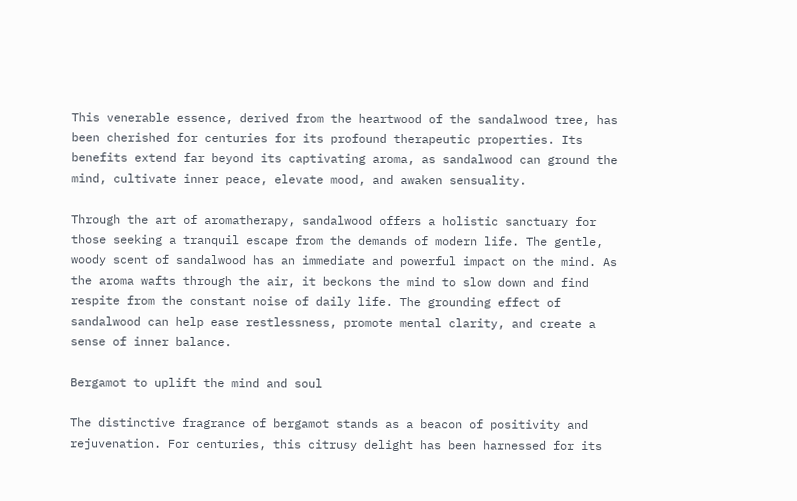This venerable essence, derived from the heartwood of the sandalwood tree, has been cherished for centuries for its profound therapeutic properties. Its benefits extend far beyond its captivating aroma, as sandalwood can ground the mind, cultivate inner peace, elevate mood, and awaken sensuality.

Through the art of aromatherapy, sandalwood offers a holistic sanctuary for those seeking a tranquil escape from the demands of modern life. The gentle, woody scent of sandalwood has an immediate and powerful impact on the mind. As the aroma wafts through the air, it beckons the mind to slow down and find respite from the constant noise of daily life. The grounding effect of sandalwood can help ease restlessness, promote mental clarity, and create a sense of inner balance.

Bergamot to uplift the mind and soul

The distinctive fragrance of bergamot stands as a beacon of positivity and rejuvenation. For centuries, this citrusy delight has been harnessed for its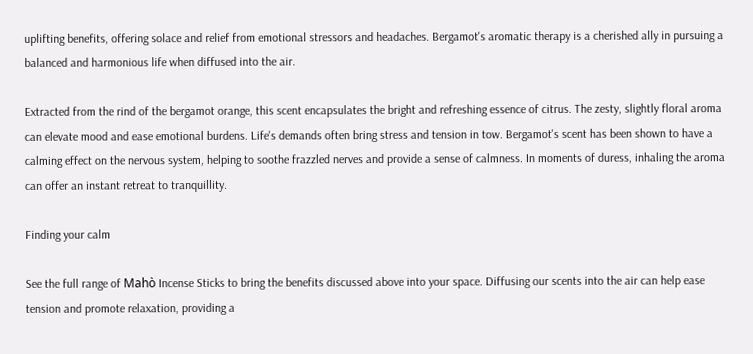uplifting benefits, offering solace and relief from emotional stressors and headaches. Bergamot's aromatic therapy is a cherished ally in pursuing a balanced and harmonious life when diffused into the air.

Extracted from the rind of the bergamot orange, this scent encapsulates the bright and refreshing essence of citrus. The zesty, slightly floral aroma can elevate mood and ease emotional burdens. Life's demands often bring stress and tension in tow. Bergamot's scent has been shown to have a calming effect on the nervous system, helping to soothe frazzled nerves and provide a sense of calmness. In moments of duress, inhaling the aroma can offer an instant retreat to tranquillity.

Finding your calm

See the full range of Mahò Incense Sticks to bring the benefits discussed above into your space. Diffusing our scents into the air can help ease tension and promote relaxation, providing a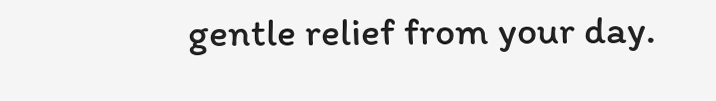gentle relief from your day.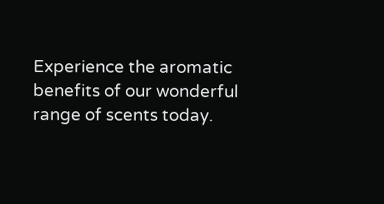Experience the aromatic benefits of our wonderful range of scents today.